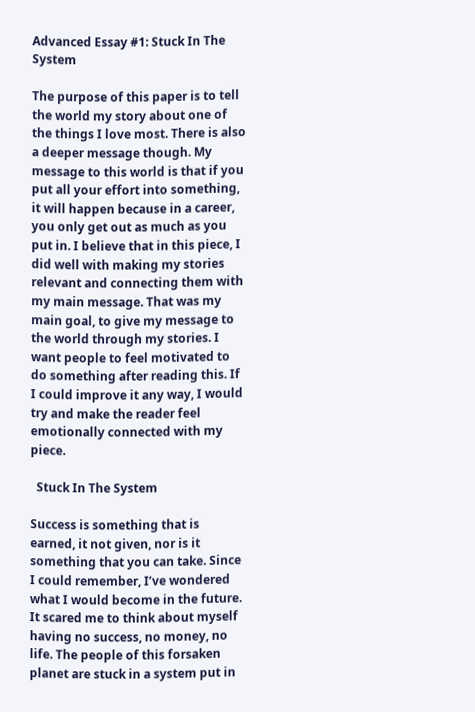Advanced Essay #1: Stuck In The System

The purpose of this paper is to tell the world my story about one of the things I love most. There is also a deeper message though. My message to this world is that if you put all your effort into something, it will happen because in a career, you only get out as much as you put in. I believe that in this piece, I did well with making my stories relevant and connecting them with my main message. That was my main goal, to give my message to the world through my stories. I want people to feel motivated to do something after reading this. If I could improve it any way, I would try and make the reader feel emotionally connected with my piece.

  Stuck In The System

Success is something that is earned, it not given, nor is it something that you can take. Since I could remember, I’ve wondered what I would become in the future. It scared me to think about myself having no success, no money, no life. The people of this forsaken planet are stuck in a system put in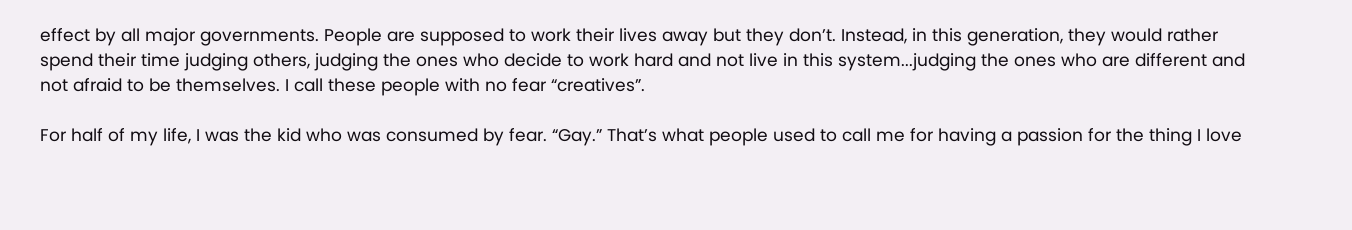effect by all major governments. People are supposed to work their lives away but they don’t. Instead, in this generation, they would rather spend their time judging others, judging the ones who decide to work hard and not live in this system...judging the ones who are different and not afraid to be themselves. I call these people with no fear “creatives”.

For half of my life, I was the kid who was consumed by fear. “Gay.” That’s what people used to call me for having a passion for the thing I love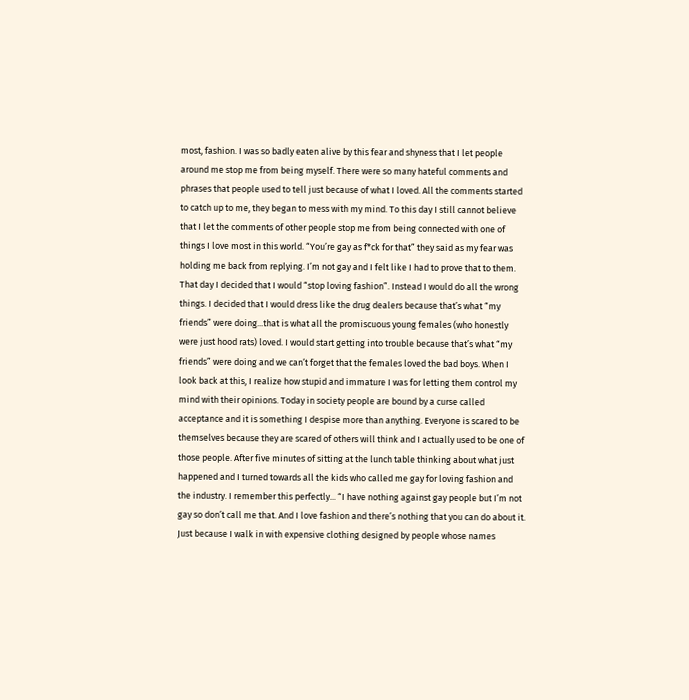most, fashion. I was so badly eaten alive by this fear and shyness that I let people around me stop me from being myself. There were so many hateful comments and phrases that people used to tell just because of what I loved. All the comments started to catch up to me, they began to mess with my mind. To this day I still cannot believe that I let the comments of other people stop me from being connected with one of things I love most in this world. “You’re gay as f*ck for that” they said as my fear was holding me back from replying. I’m not gay and I felt like I had to prove that to them. That day I decided that I would “stop loving fashion”. Instead I would do all the wrong things. I decided that I would dress like the drug dealers because that’s what “my friends” were doing...that is what all the promiscuous young females (who honestly were just hood rats) loved. I would start getting into trouble because that’s what “my friends” were doing and we can’t forget that the females loved the bad boys. When I look back at this, I realize how stupid and immature I was for letting them control my mind with their opinions. Today in society people are bound by a curse called acceptance and it is something I despise more than anything. Everyone is scared to be themselves because they are scared of others will think and I actually used to be one of those people. After five minutes of sitting at the lunch table thinking about what just happened and I turned towards all the kids who called me gay for loving fashion and the industry. I remember this perfectly... “I have nothing against gay people but I’m not gay so don’t call me that. And I love fashion and there’s nothing that you can do about it. Just because I walk in with expensive clothing designed by people whose names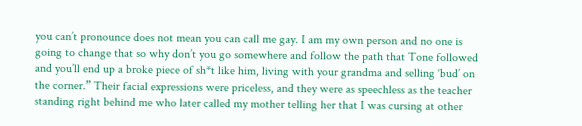you can’t pronounce does not mean you can call me gay. I am my own person and no one is going to change that so why don’t you go somewhere and follow the path that Tone followed and you’ll end up a broke piece of sh*t like him, living with your grandma and selling ‘bud’ on the corner.” Their facial expressions were priceless, and they were as speechless as the teacher standing right behind me who later called my mother telling her that I was cursing at other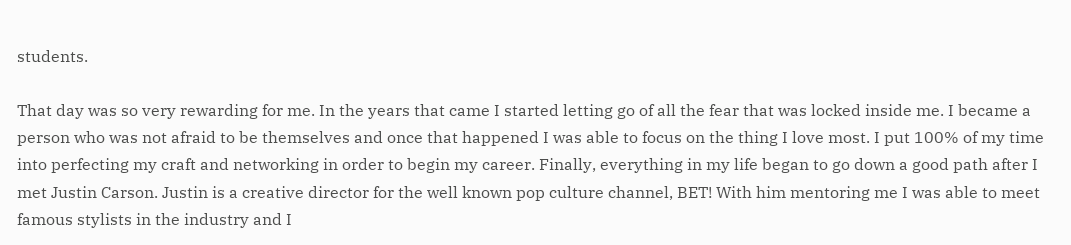students.

That day was so very rewarding for me. In the years that came I started letting go of all the fear that was locked inside me. I became a person who was not afraid to be themselves and once that happened I was able to focus on the thing I love most. I put 100% of my time into perfecting my craft and networking in order to begin my career. Finally, everything in my life began to go down a good path after I met Justin Carson. Justin is a creative director for the well known pop culture channel, BET! With him mentoring me I was able to meet famous stylists in the industry and I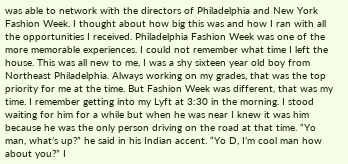was able to network with the directors of Philadelphia and New York Fashion Week. I thought about how big this was and how I ran with all the opportunities I received. Philadelphia Fashion Week was one of the more memorable experiences. I could not remember what time I left the house. This was all new to me, I was a shy sixteen year old boy from Northeast Philadelphia. Always working on my grades, that was the top priority for me at the time. But Fashion Week was different, that was my time. I remember getting into my Lyft at 3:30 in the morning. I stood waiting for him for a while but when he was near I knew it was him because he was the only person driving on the road at that time. “Yo man, what’s up?” he said in his Indian accent. “Yo D, I’m cool man how about you?” I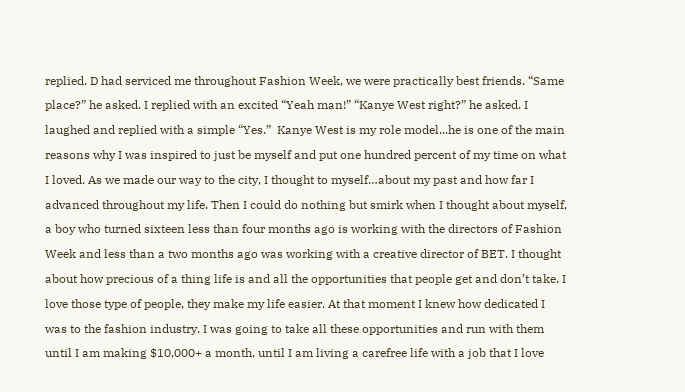replied. D had serviced me throughout Fashion Week, we were practically best friends. “Same place?” he asked. I replied with an excited “Yeah man!” “Kanye West right?” he asked. I laughed and replied with a simple “Yes.”  Kanye West is my role model...he is one of the main reasons why I was inspired to just be myself and put one hundred percent of my time on what I loved. As we made our way to the city, I thought to myself…about my past and how far I advanced throughout my life. Then I could do nothing but smirk when I thought about myself, a boy who turned sixteen less than four months ago is working with the directors of Fashion Week and less than a two months ago was working with a creative director of BET. I thought about how precious of a thing life is and all the opportunities that people get and don’t take. I love those type of people, they make my life easier. At that moment I knew how dedicated I was to the fashion industry. I was going to take all these opportunities and run with them until I am making $10,000+ a month, until I am living a carefree life with a job that I love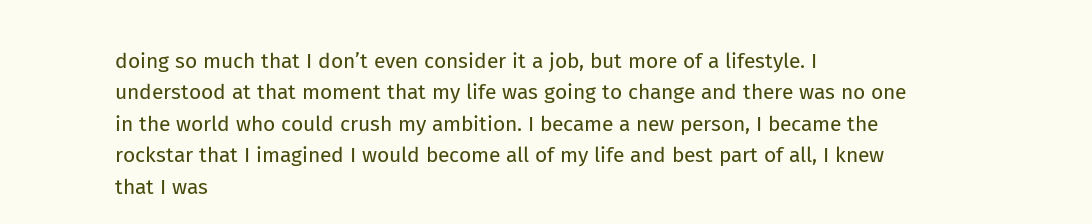doing so much that I don’t even consider it a job, but more of a lifestyle. I understood at that moment that my life was going to change and there was no one in the world who could crush my ambition. I became a new person, I became the rockstar that I imagined I would become all of my life and best part of all, I knew that I was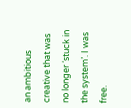an ambitious creative that was no longer ‘stuck in the system’. I was free.